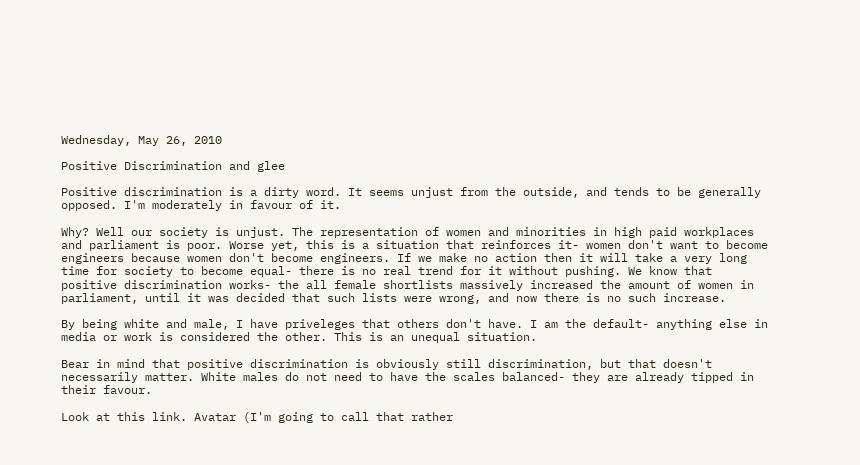Wednesday, May 26, 2010

Positive Discrimination and glee

Positive discrimination is a dirty word. It seems unjust from the outside, and tends to be generally opposed. I'm moderately in favour of it.

Why? Well our society is unjust. The representation of women and minorities in high paid workplaces and parliament is poor. Worse yet, this is a situation that reinforces it- women don't want to become engineers because women don't become engineers. If we make no action then it will take a very long time for society to become equal- there is no real trend for it without pushing. We know that positive discrimination works- the all female shortlists massively increased the amount of women in parliament, until it was decided that such lists were wrong, and now there is no such increase.

By being white and male, I have priveleges that others don't have. I am the default- anything else in media or work is considered the other. This is an unequal situation.

Bear in mind that positive discrimination is obviously still discrimination, but that doesn't necessarily matter. White males do not need to have the scales balanced- they are already tipped in their favour.

Look at this link. Avatar (I'm going to call that rather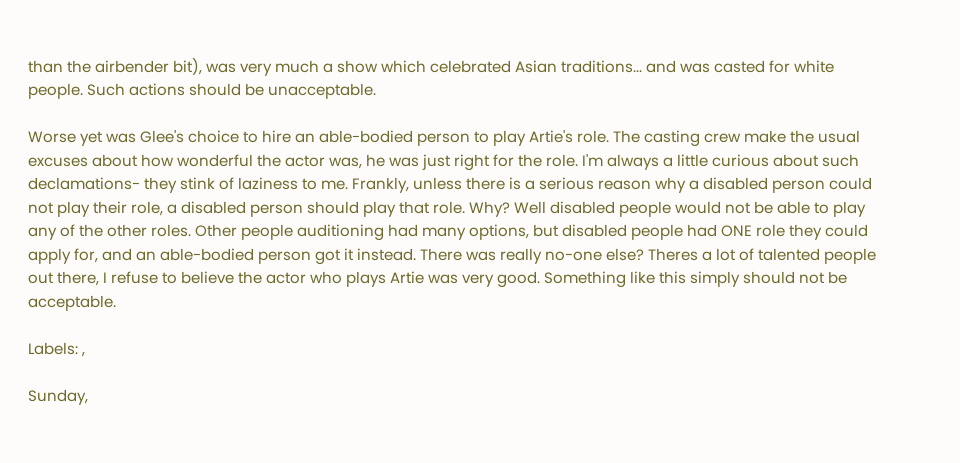than the airbender bit), was very much a show which celebrated Asian traditions... and was casted for white people. Such actions should be unacceptable.

Worse yet was Glee's choice to hire an able-bodied person to play Artie's role. The casting crew make the usual excuses about how wonderful the actor was, he was just right for the role. I'm always a little curious about such declamations- they stink of laziness to me. Frankly, unless there is a serious reason why a disabled person could not play their role, a disabled person should play that role. Why? Well disabled people would not be able to play any of the other roles. Other people auditioning had many options, but disabled people had ONE role they could apply for, and an able-bodied person got it instead. There was really no-one else? Theres a lot of talented people out there, I refuse to believe the actor who plays Artie was very good. Something like this simply should not be acceptable.

Labels: ,

Sunday,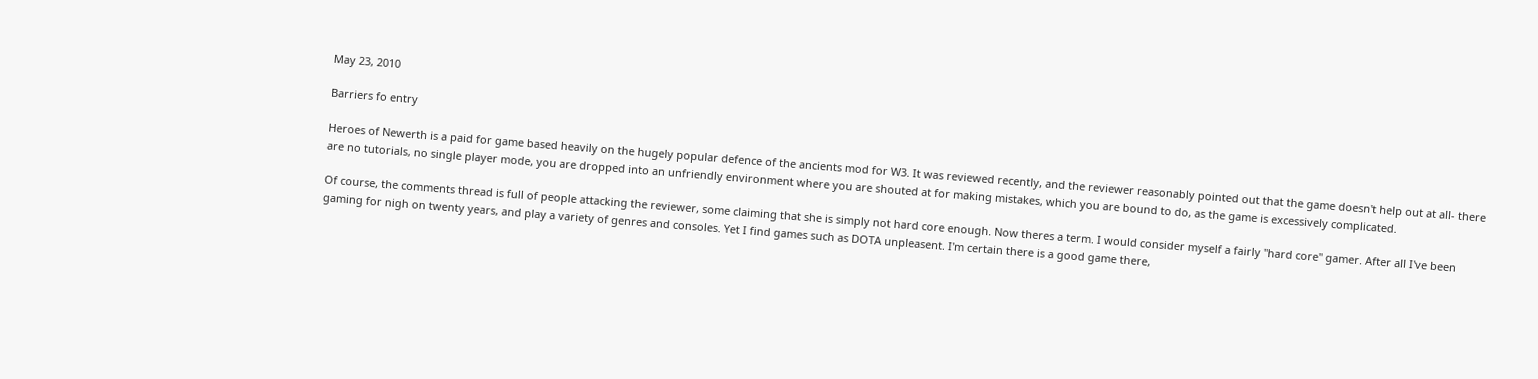May 23, 2010

Barriers fo entry

Heroes of Newerth is a paid for game based heavily on the hugely popular defence of the ancients mod for W3. It was reviewed recently, and the reviewer reasonably pointed out that the game doesn't help out at all- there are no tutorials, no single player mode, you are dropped into an unfriendly environment where you are shouted at for making mistakes, which you are bound to do, as the game is excessively complicated.

Of course, the comments thread is full of people attacking the reviewer, some claiming that she is simply not hard core enough. Now theres a term. I would consider myself a fairly "hard core" gamer. After all I've been gaming for nigh on twenty years, and play a variety of genres and consoles. Yet I find games such as DOTA unpleasent. I'm certain there is a good game there,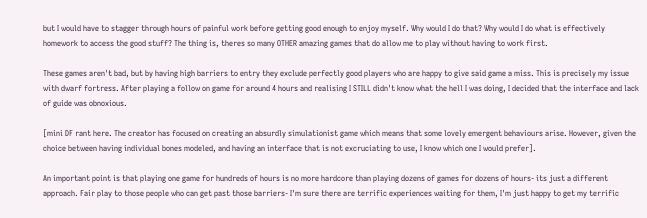but I would have to stagger through hours of painful work before getting good enough to enjoy myself. Why would I do that? Why would I do what is effectively homework to access the good stuff? The thing is, theres so many OTHER amazing games that do allow me to play without having to work first.

These games aren't bad, but by having high barriers to entry they exclude perfectly good players who are happy to give said game a miss. This is precisely my issue with dwarf fortress. After playing a follow on game for around 4 hours and realising I STILL didn't know what the hell I was doing, I decided that the interface and lack of guide was obnoxious.

[mini DF rant here. The creator has focused on creating an absurdly simulationist game which means that some lovely emergent behaviours arise. However, given the choice between having individual bones modeled, and having an interface that is not excruciating to use, I know which one I would prefer].

An important point is that playing one game for hundreds of hours is no more hardcore than playing dozens of games for dozens of hours- its just a different approach. Fair play to those people who can get past those barriers- I'm sure there are terrific experiences waiting for them, I'm just happy to get my terrific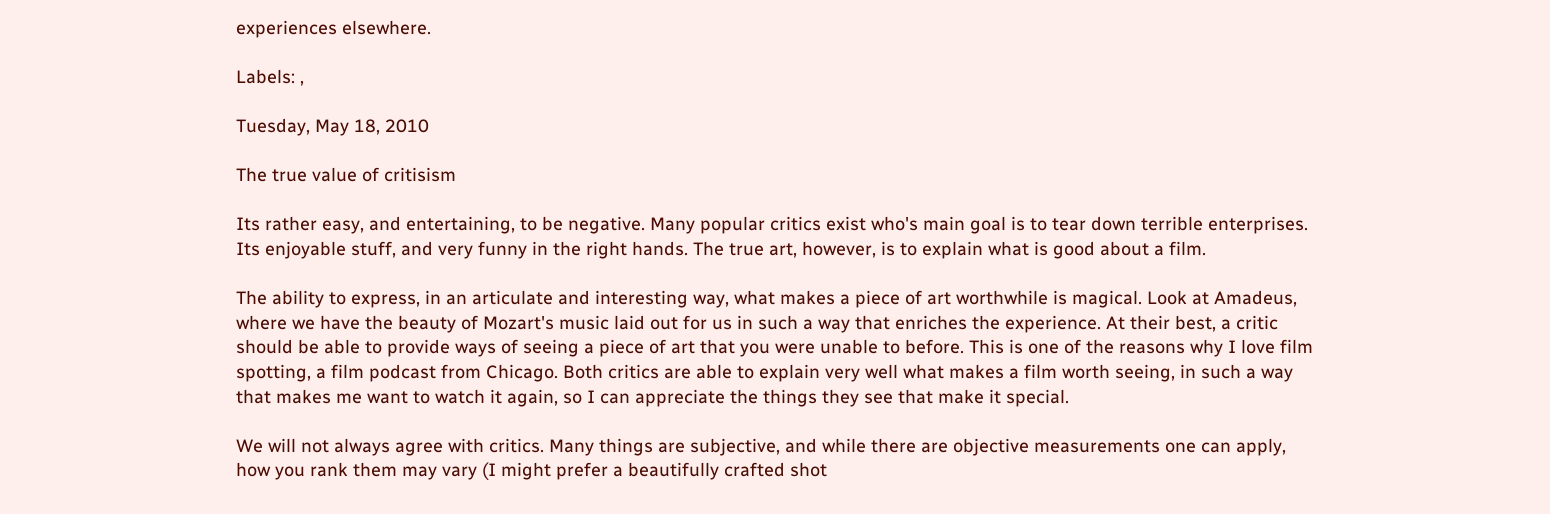experiences elsewhere.

Labels: ,

Tuesday, May 18, 2010

The true value of critisism

Its rather easy, and entertaining, to be negative. Many popular critics exist who's main goal is to tear down terrible enterprises. Its enjoyable stuff, and very funny in the right hands. The true art, however, is to explain what is good about a film.

The ability to express, in an articulate and interesting way, what makes a piece of art worthwhile is magical. Look at Amadeus, where we have the beauty of Mozart's music laid out for us in such a way that enriches the experience. At their best, a critic should be able to provide ways of seeing a piece of art that you were unable to before. This is one of the reasons why I love film spotting, a film podcast from Chicago. Both critics are able to explain very well what makes a film worth seeing, in such a way that makes me want to watch it again, so I can appreciate the things they see that make it special.

We will not always agree with critics. Many things are subjective, and while there are objective measurements one can apply, how you rank them may vary (I might prefer a beautifully crafted shot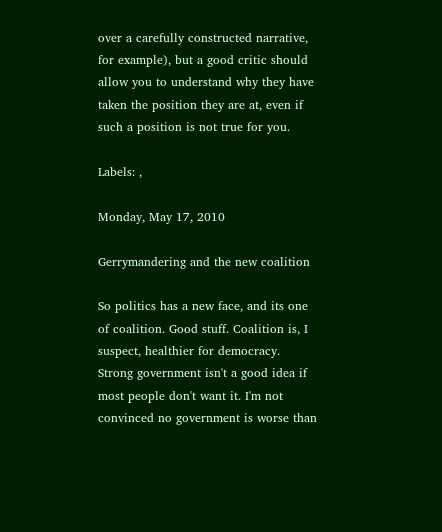over a carefully constructed narrative, for example), but a good critic should allow you to understand why they have taken the position they are at, even if such a position is not true for you.

Labels: ,

Monday, May 17, 2010

Gerrymandering and the new coalition

So politics has a new face, and its one of coalition. Good stuff. Coalition is, I suspect, healthier for democracy. Strong government isn't a good idea if most people don't want it. I'm not convinced no government is worse than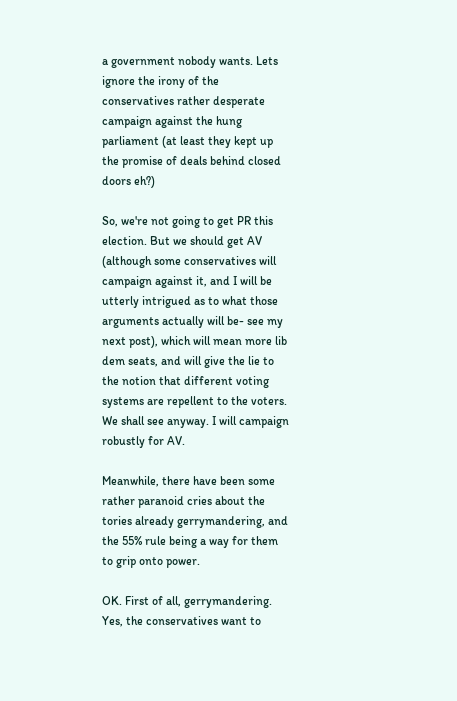a government nobody wants. Lets ignore the irony of the conservatives rather desperate campaign against the hung parliament (at least they kept up the promise of deals behind closed doors eh?)

So, we're not going to get PR this election. But we should get AV (although some conservatives will campaign against it, and I will be utterly intrigued as to what those arguments actually will be- see my next post), which will mean more lib dem seats, and will give the lie to the notion that different voting systems are repellent to the voters. We shall see anyway. I will campaign robustly for AV.

Meanwhile, there have been some rather paranoid cries about the tories already gerrymandering, and the 55% rule being a way for them to grip onto power.

OK. First of all, gerrymandering. Yes, the conservatives want to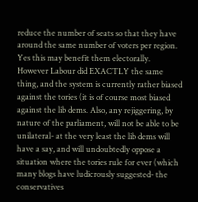reduce the number of seats so that they have around the same number of voters per region. Yes this may benefit them electorally. However Labour did EXACTLY the same thing, and the system is currently rather biased against the tories (it is of course most biased against the lib dems. Also, any rejiggering, by nature of the parliament, will not be able to be unilateral- at the very least the lib dems will have a say, and will undoubtedly oppose a situation where the tories rule for ever (which many blogs have ludicrously suggested- the conservatives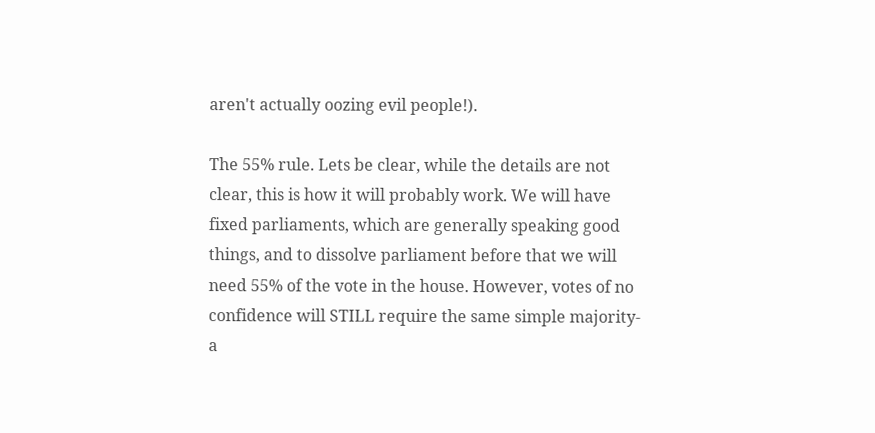aren't actually oozing evil people!).

The 55% rule. Lets be clear, while the details are not clear, this is how it will probably work. We will have fixed parliaments, which are generally speaking good things, and to dissolve parliament before that we will need 55% of the vote in the house. However, votes of no confidence will STILL require the same simple majority- a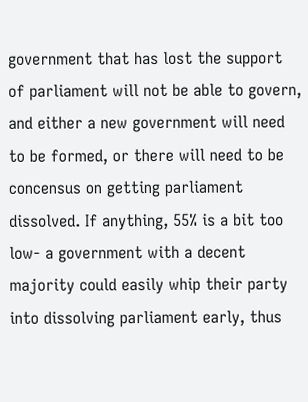government that has lost the support of parliament will not be able to govern, and either a new government will need to be formed, or there will need to be concensus on getting parliament dissolved. If anything, 55% is a bit too low- a government with a decent majority could easily whip their party into dissolving parliament early, thus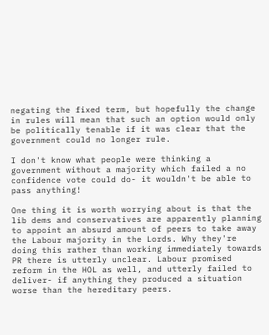negating the fixed term, but hopefully the change in rules will mean that such an option would only be politically tenable if it was clear that the government could no longer rule.

I don't know what people were thinking a government without a majority which failed a no confidence vote could do- it wouldn't be able to pass anything!

One thing it is worth worrying about is that the lib dems and conservatives are apparently planning to appoint an absurd amount of peers to take away the Labour majority in the Lords. Why they're doing this rather than working immediately towards PR there is utterly unclear. Labour promised reform in the HOL as well, and utterly failed to deliver- if anything they produced a situation worse than the hereditary peers.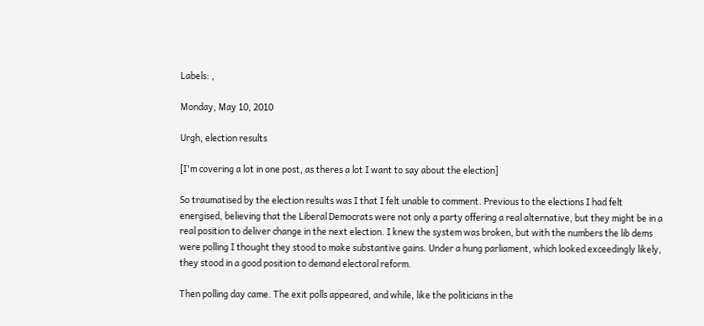Labels: ,

Monday, May 10, 2010

Urgh, election results

[I'm covering a lot in one post, as theres a lot I want to say about the election]

So traumatised by the election results was I that I felt unable to comment. Previous to the elections I had felt energised, believing that the Liberal Democrats were not only a party offering a real alternative, but they might be in a real position to deliver change in the next election. I knew the system was broken, but with the numbers the lib dems were polling I thought they stood to make substantive gains. Under a hung parliament, which looked exceedingly likely, they stood in a good position to demand electoral reform.

Then polling day came. The exit polls appeared, and while, like the politicians in the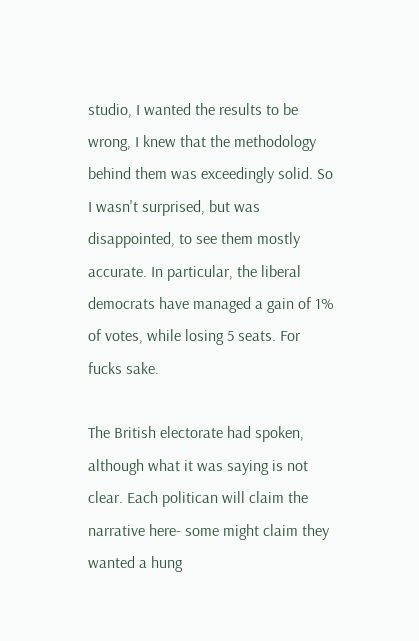studio, I wanted the results to be wrong, I knew that the methodology behind them was exceedingly solid. So I wasn't surprised, but was disappointed, to see them mostly accurate. In particular, the liberal democrats have managed a gain of 1% of votes, while losing 5 seats. For fucks sake.

The British electorate had spoken, although what it was saying is not clear. Each politican will claim the narrative here- some might claim they wanted a hung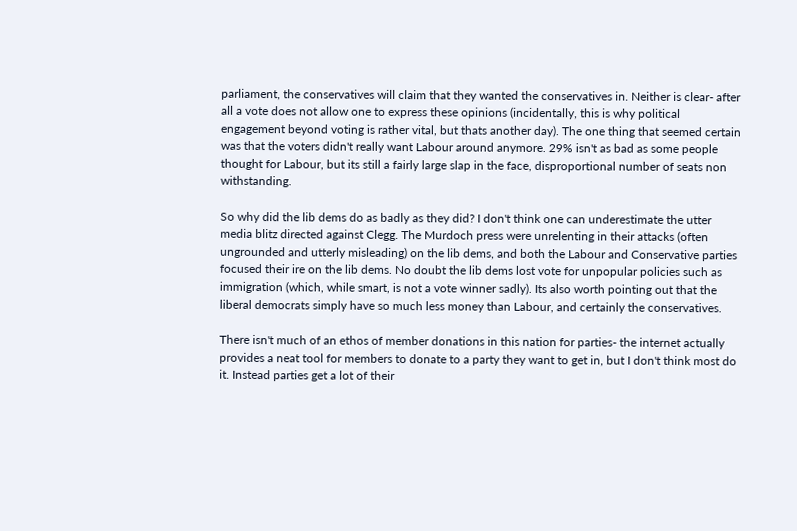parliament, the conservatives will claim that they wanted the conservatives in. Neither is clear- after all a vote does not allow one to express these opinions (incidentally, this is why political engagement beyond voting is rather vital, but thats another day). The one thing that seemed certain was that the voters didn't really want Labour around anymore. 29% isn't as bad as some people thought for Labour, but its still a fairly large slap in the face, disproportional number of seats non withstanding.

So why did the lib dems do as badly as they did? I don't think one can underestimate the utter media blitz directed against Clegg. The Murdoch press were unrelenting in their attacks (often ungrounded and utterly misleading) on the lib dems, and both the Labour and Conservative parties focused their ire on the lib dems. No doubt the lib dems lost vote for unpopular policies such as immigration (which, while smart, is not a vote winner sadly). Its also worth pointing out that the liberal democrats simply have so much less money than Labour, and certainly the conservatives.

There isn't much of an ethos of member donations in this nation for parties- the internet actually provides a neat tool for members to donate to a party they want to get in, but I don't think most do it. Instead parties get a lot of their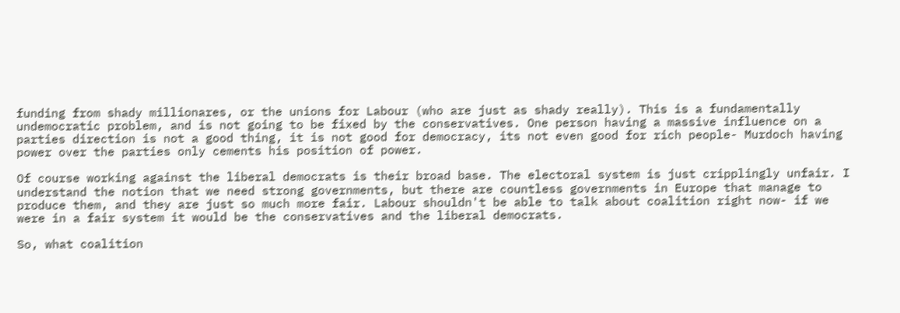funding from shady millionares, or the unions for Labour (who are just as shady really). This is a fundamentally undemocratic problem, and is not going to be fixed by the conservatives. One person having a massive influence on a parties direction is not a good thing, it is not good for democracy, its not even good for rich people- Murdoch having power over the parties only cements his position of power.

Of course working against the liberal democrats is their broad base. The electoral system is just cripplingly unfair. I understand the notion that we need strong governments, but there are countless governments in Europe that manage to produce them, and they are just so much more fair. Labour shouldn't be able to talk about coalition right now- if we were in a fair system it would be the conservatives and the liberal democrats.

So, what coalition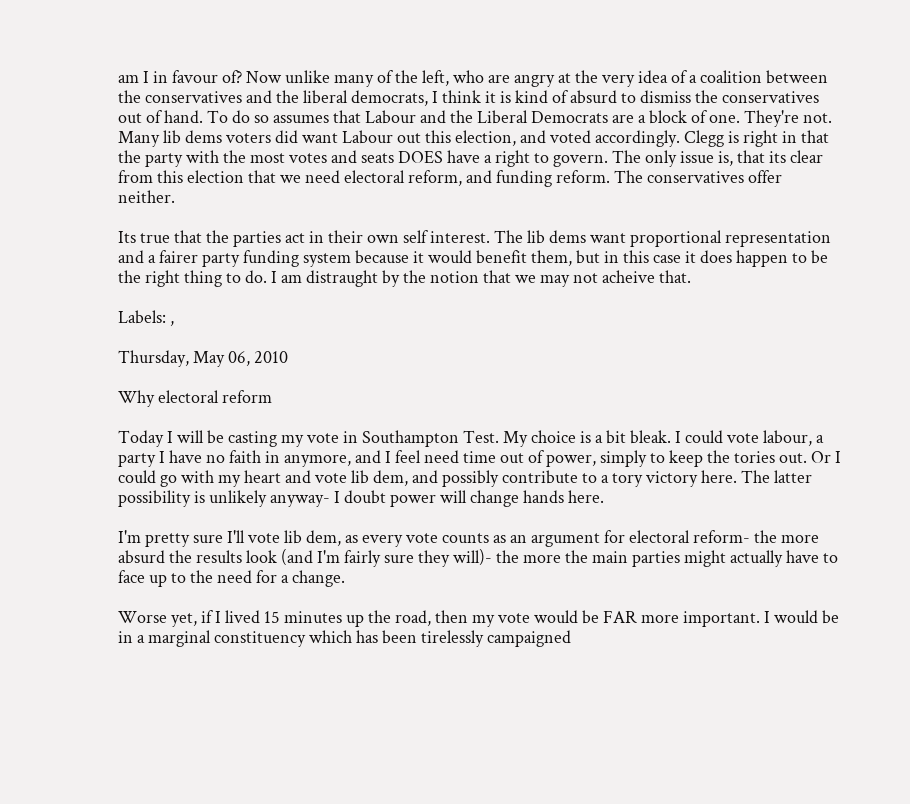am I in favour of? Now unlike many of the left, who are angry at the very idea of a coalition between the conservatives and the liberal democrats, I think it is kind of absurd to dismiss the conservatives out of hand. To do so assumes that Labour and the Liberal Democrats are a block of one. They're not. Many lib dems voters did want Labour out this election, and voted accordingly. Clegg is right in that the party with the most votes and seats DOES have a right to govern. The only issue is, that its clear from this election that we need electoral reform, and funding reform. The conservatives offer neither.

Its true that the parties act in their own self interest. The lib dems want proportional representation and a fairer party funding system because it would benefit them, but in this case it does happen to be the right thing to do. I am distraught by the notion that we may not acheive that.

Labels: ,

Thursday, May 06, 2010

Why electoral reform

Today I will be casting my vote in Southampton Test. My choice is a bit bleak. I could vote labour, a party I have no faith in anymore, and I feel need time out of power, simply to keep the tories out. Or I could go with my heart and vote lib dem, and possibly contribute to a tory victory here. The latter possibility is unlikely anyway- I doubt power will change hands here.

I'm pretty sure I'll vote lib dem, as every vote counts as an argument for electoral reform- the more absurd the results look (and I'm fairly sure they will)- the more the main parties might actually have to face up to the need for a change.

Worse yet, if I lived 15 minutes up the road, then my vote would be FAR more important. I would be in a marginal constituency which has been tirelessly campaigned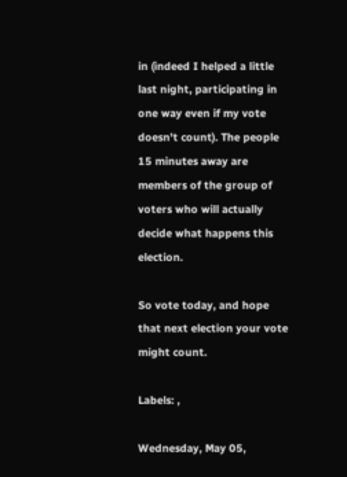in (indeed I helped a little last night, participating in one way even if my vote doesn't count). The people 15 minutes away are members of the group of voters who will actually decide what happens this election.

So vote today, and hope that next election your vote might count.

Labels: ,

Wednesday, May 05,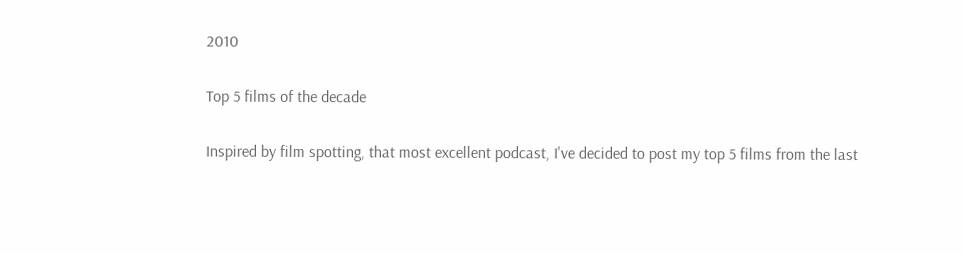2010

Top 5 films of the decade

Inspired by film spotting, that most excellent podcast, I've decided to post my top 5 films from the last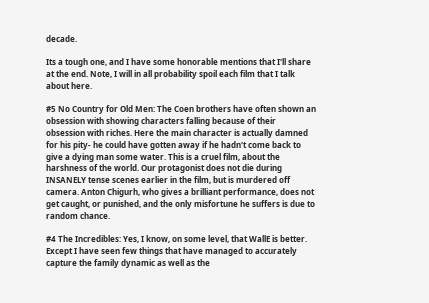decade.

Its a tough one, and I have some honorable mentions that I'll share at the end. Note, I will in all probability spoil each film that I talk about here.

#5 No Country for Old Men: The Coen brothers have often shown an obsession with showing characters falling because of their obsession with riches. Here the main character is actually damned for his pity- he could have gotten away if he hadn't come back to give a dying man some water. This is a cruel film, about the harshness of the world. Our protagonist does not die during INSANELY tense scenes earlier in the film, but is murdered off camera. Anton Chigurh, who gives a brilliant performance, does not get caught, or punished, and the only misfortune he suffers is due to random chance.

#4 The Incredibles: Yes, I know, on some level, that WallE is better. Except I have seen few things that have managed to accurately capture the family dynamic as well as the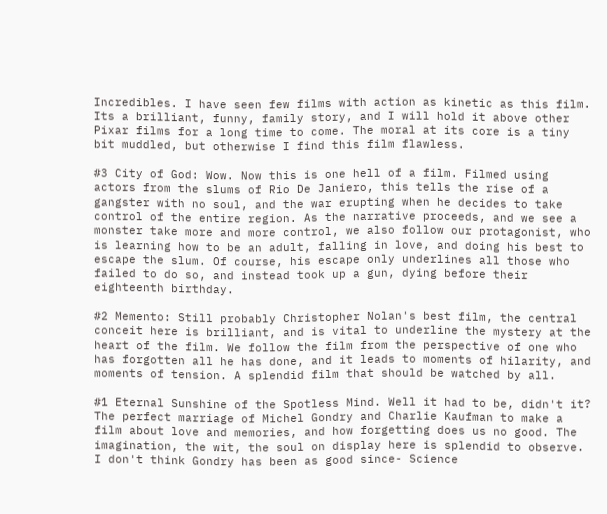Incredibles. I have seen few films with action as kinetic as this film. Its a brilliant, funny, family story, and I will hold it above other Pixar films for a long time to come. The moral at its core is a tiny bit muddled, but otherwise I find this film flawless.

#3 City of God: Wow. Now this is one hell of a film. Filmed using actors from the slums of Rio De Janiero, this tells the rise of a gangster with no soul, and the war erupting when he decides to take control of the entire region. As the narrative proceeds, and we see a monster take more and more control, we also follow our protagonist, who is learning how to be an adult, falling in love, and doing his best to escape the slum. Of course, his escape only underlines all those who failed to do so, and instead took up a gun, dying before their eighteenth birthday.

#2 Memento: Still probably Christopher Nolan's best film, the central conceit here is brilliant, and is vital to underline the mystery at the heart of the film. We follow the film from the perspective of one who has forgotten all he has done, and it leads to moments of hilarity, and moments of tension. A splendid film that should be watched by all.

#1 Eternal Sunshine of the Spotless Mind. Well it had to be, didn't it? The perfect marriage of Michel Gondry and Charlie Kaufman to make a film about love and memories, and how forgetting does us no good. The imagination, the wit, the soul on display here is splendid to observe. I don't think Gondry has been as good since- Science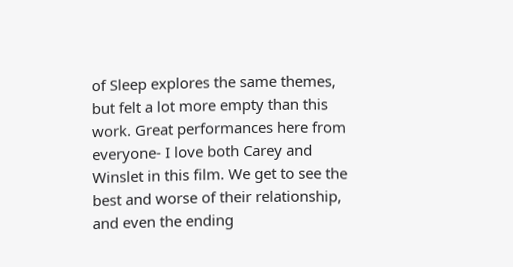of Sleep explores the same themes, but felt a lot more empty than this work. Great performances here from everyone- I love both Carey and Winslet in this film. We get to see the best and worse of their relationship, and even the ending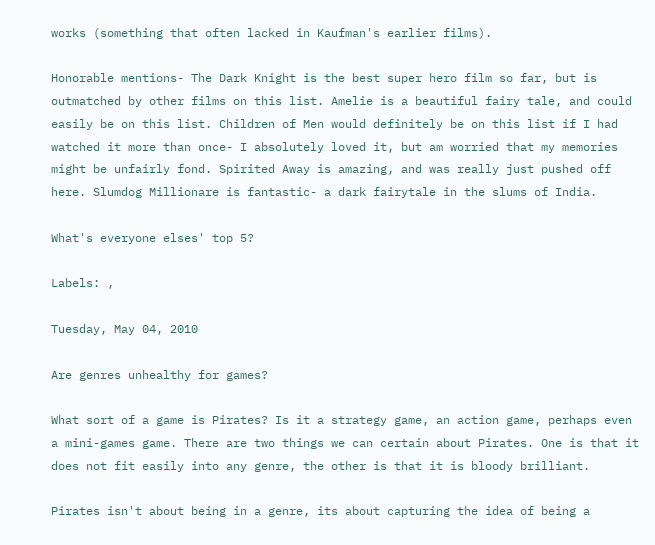works (something that often lacked in Kaufman's earlier films).

Honorable mentions- The Dark Knight is the best super hero film so far, but is outmatched by other films on this list. Amelie is a beautiful fairy tale, and could easily be on this list. Children of Men would definitely be on this list if I had watched it more than once- I absolutely loved it, but am worried that my memories might be unfairly fond. Spirited Away is amazing, and was really just pushed off here. Slumdog Millionare is fantastic- a dark fairytale in the slums of India.

What's everyone elses' top 5?

Labels: ,

Tuesday, May 04, 2010

Are genres unhealthy for games?

What sort of a game is Pirates? Is it a strategy game, an action game, perhaps even a mini-games game. There are two things we can certain about Pirates. One is that it does not fit easily into any genre, the other is that it is bloody brilliant.

Pirates isn't about being in a genre, its about capturing the idea of being a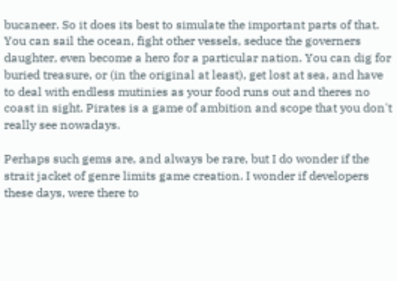bucaneer. So it does its best to simulate the important parts of that. You can sail the ocean, fight other vessels, seduce the governers daughter, even become a hero for a particular nation. You can dig for buried treasure, or (in the original at least), get lost at sea, and have to deal with endless mutinies as your food runs out and theres no coast in sight. Pirates is a game of ambition and scope that you don't really see nowadays.

Perhaps such gems are, and always be rare, but I do wonder if the strait jacket of genre limits game creation. I wonder if developers these days, were there to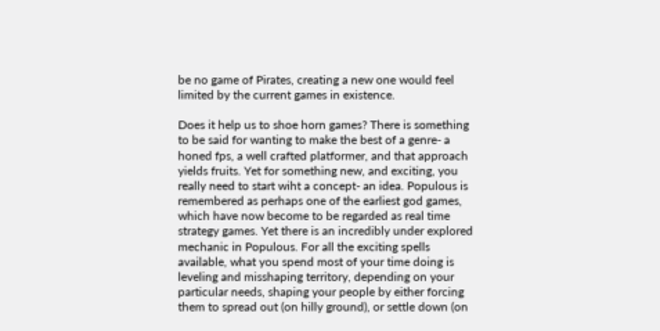be no game of Pirates, creating a new one would feel limited by the current games in existence.

Does it help us to shoe horn games? There is something to be said for wanting to make the best of a genre- a honed fps, a well crafted platformer, and that approach yields fruits. Yet for something new, and exciting, you really need to start wiht a concept- an idea. Populous is remembered as perhaps one of the earliest god games, which have now become to be regarded as real time strategy games. Yet there is an incredibly under explored mechanic in Populous. For all the exciting spells available, what you spend most of your time doing is leveling and misshaping territory, depending on your particular needs, shaping your people by either forcing them to spread out (on hilly ground), or settle down (on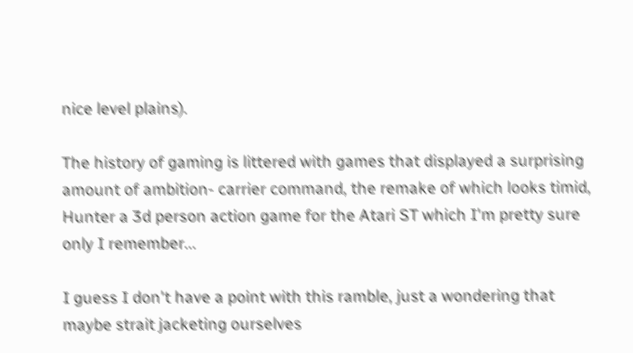nice level plains).

The history of gaming is littered with games that displayed a surprising amount of ambition- carrier command, the remake of which looks timid, Hunter a 3d person action game for the Atari ST which I'm pretty sure only I remember...

I guess I don't have a point with this ramble, just a wondering that maybe strait jacketing ourselves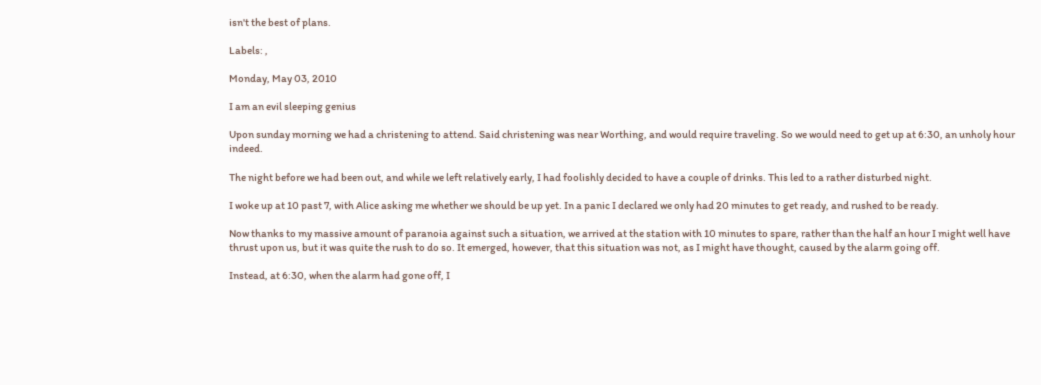isn't the best of plans.

Labels: ,

Monday, May 03, 2010

I am an evil sleeping genius

Upon sunday morning we had a christening to attend. Said christening was near Worthing, and would require traveling. So we would need to get up at 6:30, an unholy hour indeed.

The night before we had been out, and while we left relatively early, I had foolishly decided to have a couple of drinks. This led to a rather disturbed night.

I woke up at 10 past 7, with Alice asking me whether we should be up yet. In a panic I declared we only had 20 minutes to get ready, and rushed to be ready.

Now thanks to my massive amount of paranoia against such a situation, we arrived at the station with 10 minutes to spare, rather than the half an hour I might well have thrust upon us, but it was quite the rush to do so. It emerged, however, that this situation was not, as I might have thought, caused by the alarm going off.

Instead, at 6:30, when the alarm had gone off, I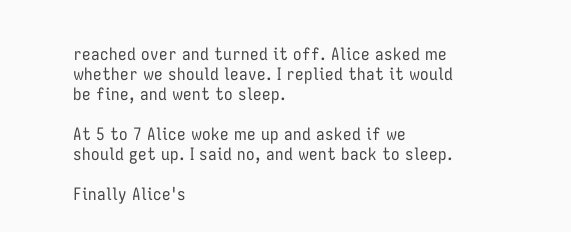reached over and turned it off. Alice asked me whether we should leave. I replied that it would be fine, and went to sleep.

At 5 to 7 Alice woke me up and asked if we should get up. I said no, and went back to sleep.

Finally Alice's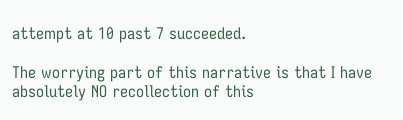attempt at 10 past 7 succeeded.

The worrying part of this narrative is that I have absolutely NO recollection of this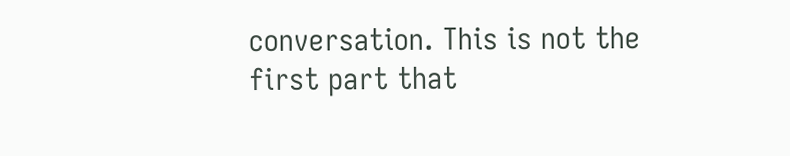conversation. This is not the first part that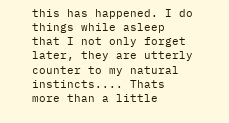this has happened. I do things while asleep that I not only forget later, they are utterly counter to my natural instincts.... Thats more than a little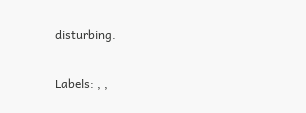disturbing.

Labels: , ,